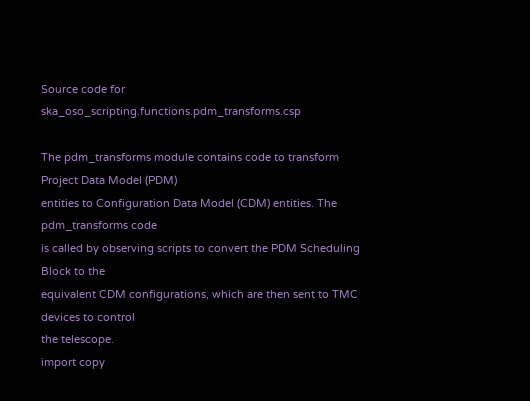Source code for ska_oso_scripting.functions.pdm_transforms.csp

The pdm_transforms module contains code to transform Project Data Model (PDM)
entities to Configuration Data Model (CDM) entities. The pdm_transforms code
is called by observing scripts to convert the PDM Scheduling Block to the
equivalent CDM configurations, which are then sent to TMC devices to control
the telescope.
import copy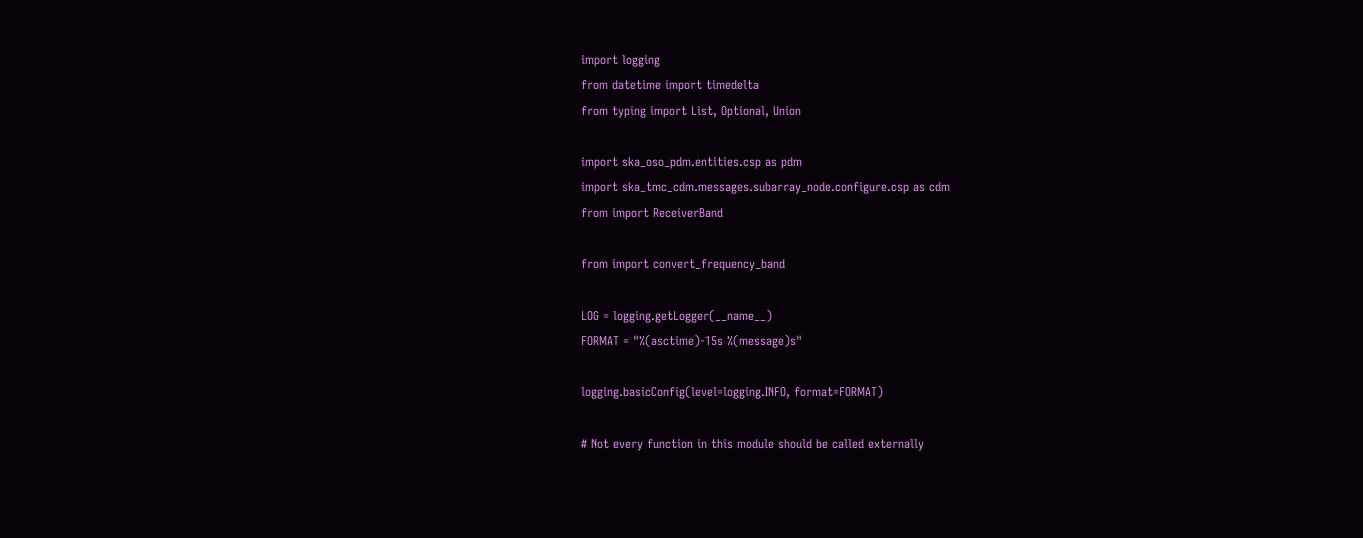import logging
from datetime import timedelta
from typing import List, Optional, Union

import ska_oso_pdm.entities.csp as pdm
import ska_tmc_cdm.messages.subarray_node.configure.csp as cdm
from import ReceiverBand

from import convert_frequency_band

LOG = logging.getLogger(__name__)
FORMAT = "%(asctime)-15s %(message)s"

logging.basicConfig(level=logging.INFO, format=FORMAT)

# Not every function in this module should be called externally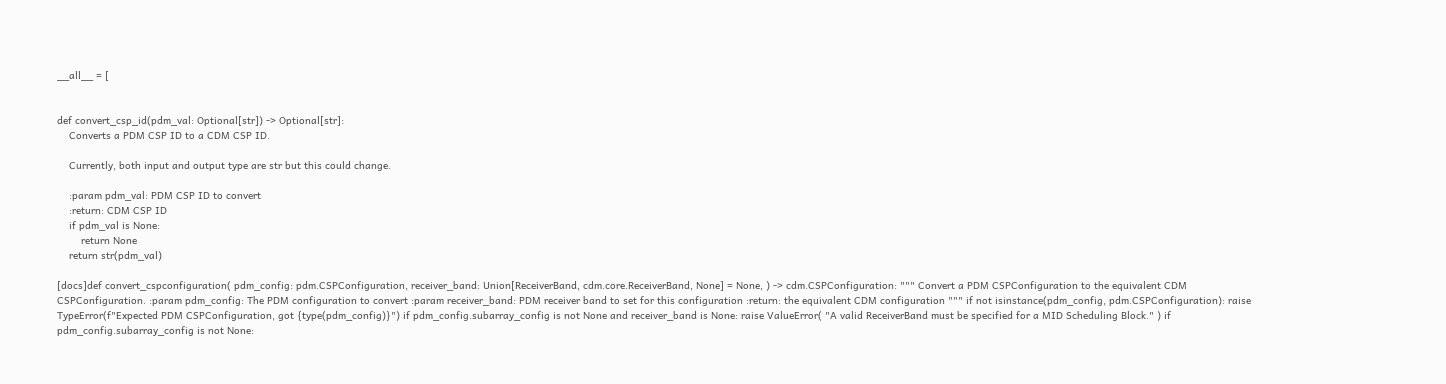__all__ = [


def convert_csp_id(pdm_val: Optional[str]) -> Optional[str]:
    Converts a PDM CSP ID to a CDM CSP ID.

    Currently, both input and output type are str but this could change.

    :param pdm_val: PDM CSP ID to convert
    :return: CDM CSP ID
    if pdm_val is None:
        return None
    return str(pdm_val)

[docs]def convert_cspconfiguration( pdm_config: pdm.CSPConfiguration, receiver_band: Union[ReceiverBand, cdm.core.ReceiverBand, None] = None, ) -> cdm.CSPConfiguration: """ Convert a PDM CSPConfiguration to the equivalent CDM CSPConfiguration. :param pdm_config: The PDM configuration to convert :param receiver_band: PDM receiver band to set for this configuration :return: the equivalent CDM configuration """ if not isinstance(pdm_config, pdm.CSPConfiguration): raise TypeError(f"Expected PDM CSPConfiguration, got {type(pdm_config)}") if pdm_config.subarray_config is not None and receiver_band is None: raise ValueError( "A valid ReceiverBand must be specified for a MID Scheduling Block." ) if pdm_config.subarray_config is not None: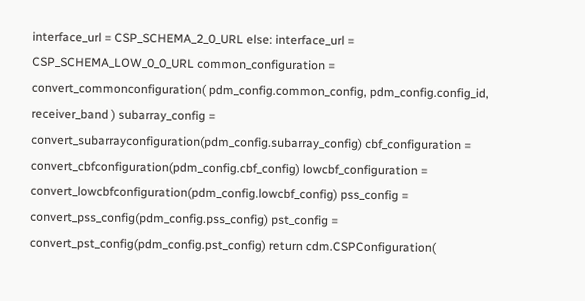interface_url = CSP_SCHEMA_2_0_URL else: interface_url = CSP_SCHEMA_LOW_0_0_URL common_configuration = convert_commonconfiguration( pdm_config.common_config, pdm_config.config_id, receiver_band ) subarray_config = convert_subarrayconfiguration(pdm_config.subarray_config) cbf_configuration = convert_cbfconfiguration(pdm_config.cbf_config) lowcbf_configuration = convert_lowcbfconfiguration(pdm_config.lowcbf_config) pss_config = convert_pss_config(pdm_config.pss_config) pst_config = convert_pst_config(pdm_config.pst_config) return cdm.CSPConfiguration(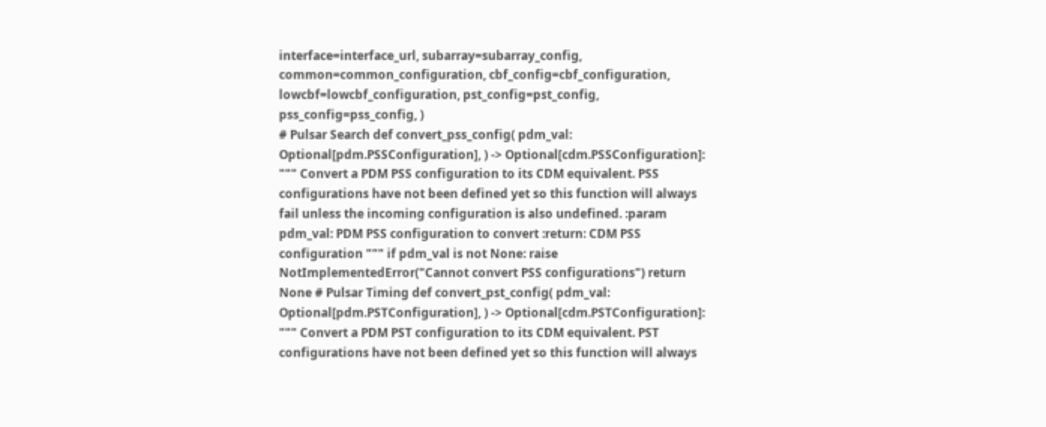interface=interface_url, subarray=subarray_config, common=common_configuration, cbf_config=cbf_configuration, lowcbf=lowcbf_configuration, pst_config=pst_config, pss_config=pss_config, )
# Pulsar Search def convert_pss_config( pdm_val: Optional[pdm.PSSConfiguration], ) -> Optional[cdm.PSSConfiguration]: """ Convert a PDM PSS configuration to its CDM equivalent. PSS configurations have not been defined yet so this function will always fail unless the incoming configuration is also undefined. :param pdm_val: PDM PSS configuration to convert :return: CDM PSS configuration """ if pdm_val is not None: raise NotImplementedError("Cannot convert PSS configurations") return None # Pulsar Timing def convert_pst_config( pdm_val: Optional[pdm.PSTConfiguration], ) -> Optional[cdm.PSTConfiguration]: """ Convert a PDM PST configuration to its CDM equivalent. PST configurations have not been defined yet so this function will always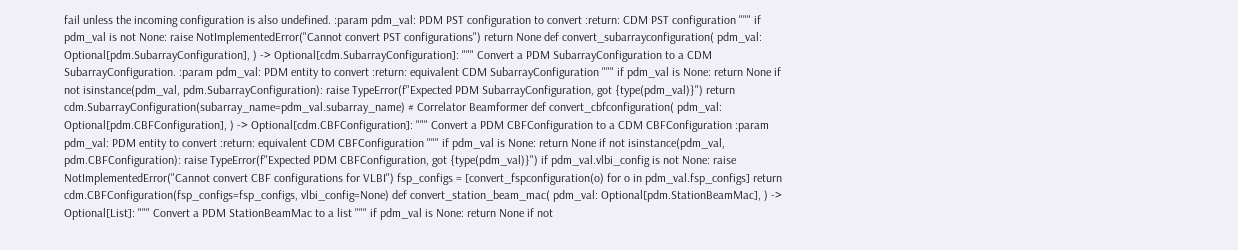fail unless the incoming configuration is also undefined. :param pdm_val: PDM PST configuration to convert :return: CDM PST configuration """ if pdm_val is not None: raise NotImplementedError("Cannot convert PST configurations") return None def convert_subarrayconfiguration( pdm_val: Optional[pdm.SubarrayConfiguration], ) -> Optional[cdm.SubarrayConfiguration]: """ Convert a PDM SubarrayConfiguration to a CDM SubarrayConfiguration. :param pdm_val: PDM entity to convert :return: equivalent CDM SubarrayConfiguration """ if pdm_val is None: return None if not isinstance(pdm_val, pdm.SubarrayConfiguration): raise TypeError(f"Expected PDM SubarrayConfiguration, got {type(pdm_val)}") return cdm.SubarrayConfiguration(subarray_name=pdm_val.subarray_name) # Correlator Beamformer def convert_cbfconfiguration( pdm_val: Optional[pdm.CBFConfiguration], ) -> Optional[cdm.CBFConfiguration]: """ Convert a PDM CBFConfiguration to a CDM CBFConfiguration :param pdm_val: PDM entity to convert :return: equivalent CDM CBFConfiguration """ if pdm_val is None: return None if not isinstance(pdm_val, pdm.CBFConfiguration): raise TypeError(f"Expected PDM CBFConfiguration, got {type(pdm_val)}") if pdm_val.vlbi_config is not None: raise NotImplementedError("Cannot convert CBF configurations for VLBI") fsp_configs = [convert_fspconfiguration(o) for o in pdm_val.fsp_configs] return cdm.CBFConfiguration(fsp_configs=fsp_configs, vlbi_config=None) def convert_station_beam_mac( pdm_val: Optional[pdm.StationBeamMac], ) -> Optional[List]: """ Convert a PDM StationBeamMac to a list """ if pdm_val is None: return None if not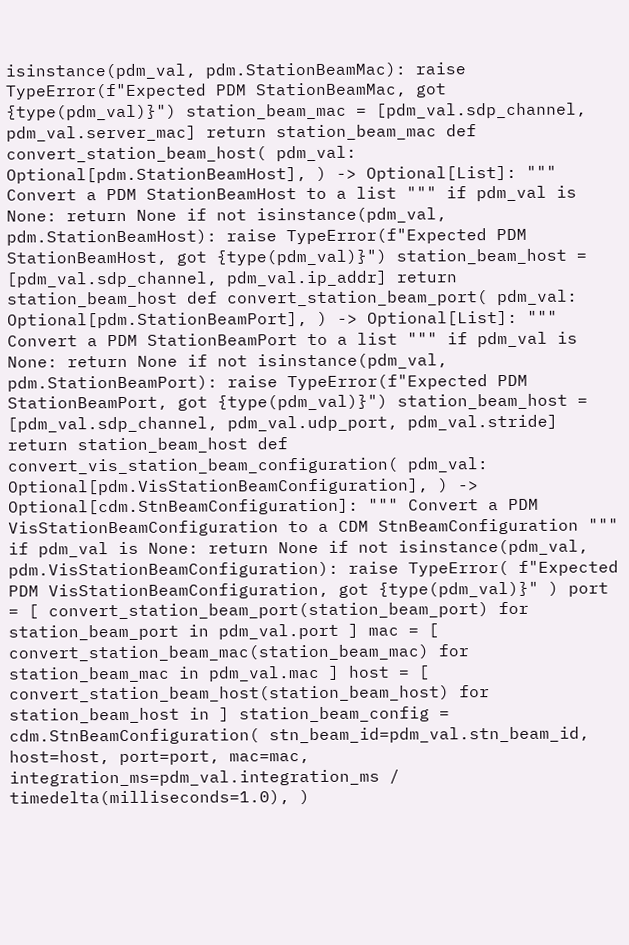isinstance(pdm_val, pdm.StationBeamMac): raise TypeError(f"Expected PDM StationBeamMac, got {type(pdm_val)}") station_beam_mac = [pdm_val.sdp_channel, pdm_val.server_mac] return station_beam_mac def convert_station_beam_host( pdm_val: Optional[pdm.StationBeamHost], ) -> Optional[List]: """ Convert a PDM StationBeamHost to a list """ if pdm_val is None: return None if not isinstance(pdm_val, pdm.StationBeamHost): raise TypeError(f"Expected PDM StationBeamHost, got {type(pdm_val)}") station_beam_host = [pdm_val.sdp_channel, pdm_val.ip_addr] return station_beam_host def convert_station_beam_port( pdm_val: Optional[pdm.StationBeamPort], ) -> Optional[List]: """ Convert a PDM StationBeamPort to a list """ if pdm_val is None: return None if not isinstance(pdm_val, pdm.StationBeamPort): raise TypeError(f"Expected PDM StationBeamPort, got {type(pdm_val)}") station_beam_host = [pdm_val.sdp_channel, pdm_val.udp_port, pdm_val.stride] return station_beam_host def convert_vis_station_beam_configuration( pdm_val: Optional[pdm.VisStationBeamConfiguration], ) -> Optional[cdm.StnBeamConfiguration]: """ Convert a PDM VisStationBeamConfiguration to a CDM StnBeamConfiguration """ if pdm_val is None: return None if not isinstance(pdm_val, pdm.VisStationBeamConfiguration): raise TypeError( f"Expected PDM VisStationBeamConfiguration, got {type(pdm_val)}" ) port = [ convert_station_beam_port(station_beam_port) for station_beam_port in pdm_val.port ] mac = [ convert_station_beam_mac(station_beam_mac) for station_beam_mac in pdm_val.mac ] host = [ convert_station_beam_host(station_beam_host) for station_beam_host in ] station_beam_config = cdm.StnBeamConfiguration( stn_beam_id=pdm_val.stn_beam_id, host=host, port=port, mac=mac, integration_ms=pdm_val.integration_ms / timedelta(milliseconds=1.0), )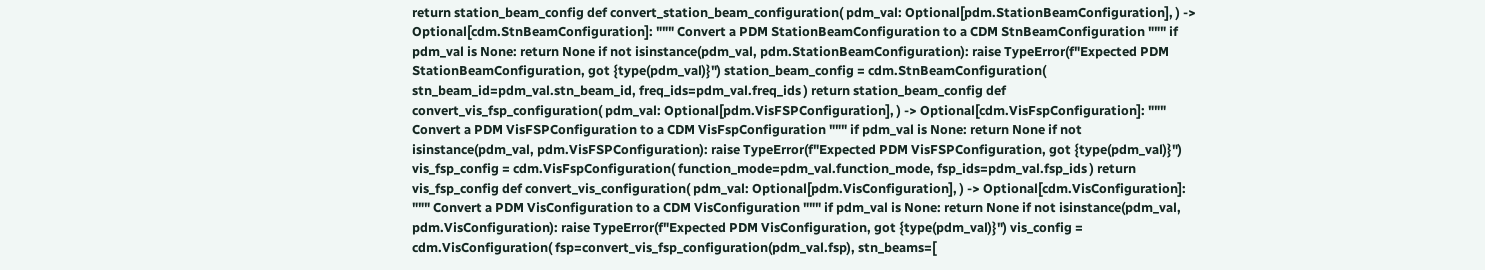return station_beam_config def convert_station_beam_configuration( pdm_val: Optional[pdm.StationBeamConfiguration], ) -> Optional[cdm.StnBeamConfiguration]: """ Convert a PDM StationBeamConfiguration to a CDM StnBeamConfiguration """ if pdm_val is None: return None if not isinstance(pdm_val, pdm.StationBeamConfiguration): raise TypeError(f"Expected PDM StationBeamConfiguration, got {type(pdm_val)}") station_beam_config = cdm.StnBeamConfiguration( stn_beam_id=pdm_val.stn_beam_id, freq_ids=pdm_val.freq_ids ) return station_beam_config def convert_vis_fsp_configuration( pdm_val: Optional[pdm.VisFSPConfiguration], ) -> Optional[cdm.VisFspConfiguration]: """ Convert a PDM VisFSPConfiguration to a CDM VisFspConfiguration """ if pdm_val is None: return None if not isinstance(pdm_val, pdm.VisFSPConfiguration): raise TypeError(f"Expected PDM VisFSPConfiguration, got {type(pdm_val)}") vis_fsp_config = cdm.VisFspConfiguration( function_mode=pdm_val.function_mode, fsp_ids=pdm_val.fsp_ids ) return vis_fsp_config def convert_vis_configuration( pdm_val: Optional[pdm.VisConfiguration], ) -> Optional[cdm.VisConfiguration]: """ Convert a PDM VisConfiguration to a CDM VisConfiguration """ if pdm_val is None: return None if not isinstance(pdm_val, pdm.VisConfiguration): raise TypeError(f"Expected PDM VisConfiguration, got {type(pdm_val)}") vis_config = cdm.VisConfiguration( fsp=convert_vis_fsp_configuration(pdm_val.fsp), stn_beams=[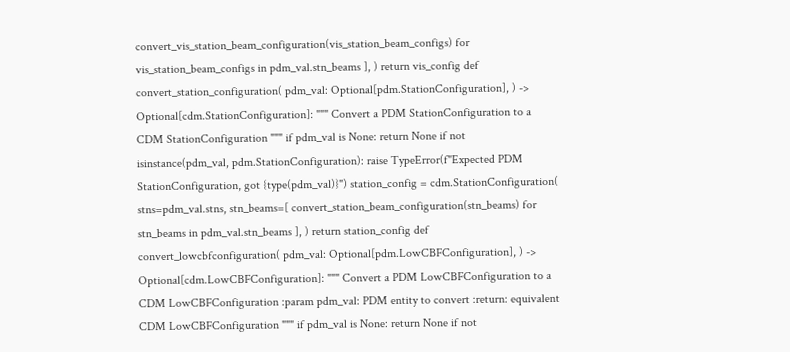convert_vis_station_beam_configuration(vis_station_beam_configs) for vis_station_beam_configs in pdm_val.stn_beams ], ) return vis_config def convert_station_configuration( pdm_val: Optional[pdm.StationConfiguration], ) -> Optional[cdm.StationConfiguration]: """ Convert a PDM StationConfiguration to a CDM StationConfiguration """ if pdm_val is None: return None if not isinstance(pdm_val, pdm.StationConfiguration): raise TypeError(f"Expected PDM StationConfiguration, got {type(pdm_val)}") station_config = cdm.StationConfiguration( stns=pdm_val.stns, stn_beams=[ convert_station_beam_configuration(stn_beams) for stn_beams in pdm_val.stn_beams ], ) return station_config def convert_lowcbfconfiguration( pdm_val: Optional[pdm.LowCBFConfiguration], ) -> Optional[cdm.LowCBFConfiguration]: """ Convert a PDM LowCBFConfiguration to a CDM LowCBFConfiguration :param pdm_val: PDM entity to convert :return: equivalent CDM LowCBFConfiguration """ if pdm_val is None: return None if not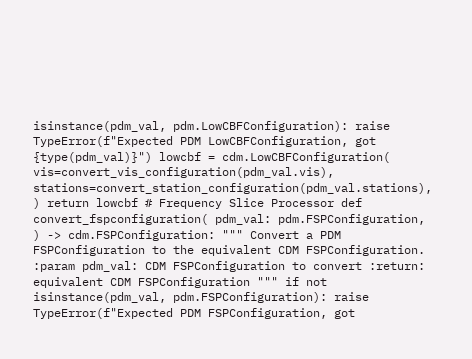isinstance(pdm_val, pdm.LowCBFConfiguration): raise TypeError(f"Expected PDM LowCBFConfiguration, got {type(pdm_val)}") lowcbf = cdm.LowCBFConfiguration( vis=convert_vis_configuration(pdm_val.vis), stations=convert_station_configuration(pdm_val.stations), ) return lowcbf # Frequency Slice Processor def convert_fspconfiguration( pdm_val: pdm.FSPConfiguration, ) -> cdm.FSPConfiguration: """ Convert a PDM FSPConfiguration to the equivalent CDM FSPConfiguration. :param pdm_val: CDM FSPConfiguration to convert :return: equivalent CDM FSPConfiguration """ if not isinstance(pdm_val, pdm.FSPConfiguration): raise TypeError(f"Expected PDM FSPConfiguration, got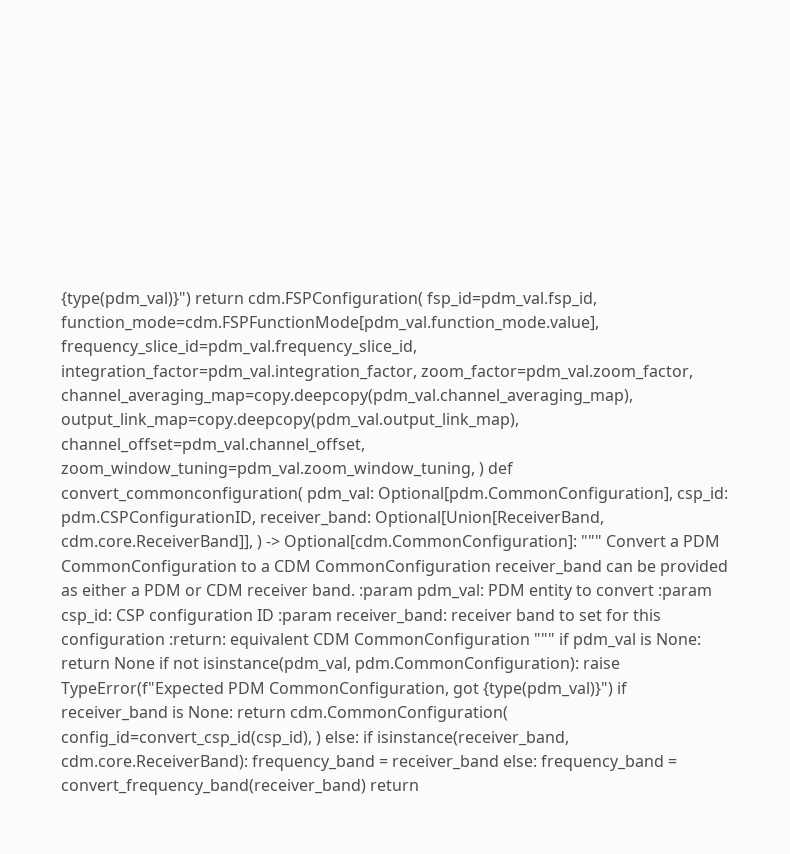{type(pdm_val)}") return cdm.FSPConfiguration( fsp_id=pdm_val.fsp_id, function_mode=cdm.FSPFunctionMode[pdm_val.function_mode.value], frequency_slice_id=pdm_val.frequency_slice_id, integration_factor=pdm_val.integration_factor, zoom_factor=pdm_val.zoom_factor, channel_averaging_map=copy.deepcopy(pdm_val.channel_averaging_map), output_link_map=copy.deepcopy(pdm_val.output_link_map), channel_offset=pdm_val.channel_offset, zoom_window_tuning=pdm_val.zoom_window_tuning, ) def convert_commonconfiguration( pdm_val: Optional[pdm.CommonConfiguration], csp_id: pdm.CSPConfigurationID, receiver_band: Optional[Union[ReceiverBand, cdm.core.ReceiverBand]], ) -> Optional[cdm.CommonConfiguration]: """ Convert a PDM CommonConfiguration to a CDM CommonConfiguration receiver_band can be provided as either a PDM or CDM receiver band. :param pdm_val: PDM entity to convert :param csp_id: CSP configuration ID :param receiver_band: receiver band to set for this configuration :return: equivalent CDM CommonConfiguration """ if pdm_val is None: return None if not isinstance(pdm_val, pdm.CommonConfiguration): raise TypeError(f"Expected PDM CommonConfiguration, got {type(pdm_val)}") if receiver_band is None: return cdm.CommonConfiguration( config_id=convert_csp_id(csp_id), ) else: if isinstance(receiver_band, cdm.core.ReceiverBand): frequency_band = receiver_band else: frequency_band = convert_frequency_band(receiver_band) return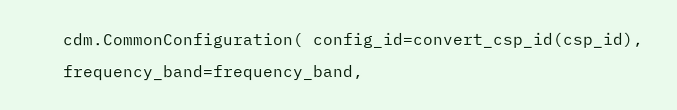cdm.CommonConfiguration( config_id=convert_csp_id(csp_id), frequency_band=frequency_band,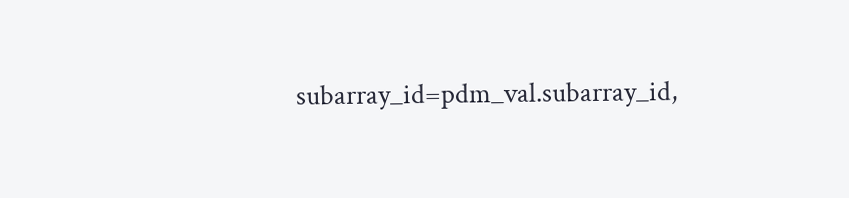subarray_id=pdm_val.subarray_id,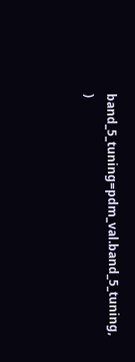band_5_tuning=pdm_val.band_5_tuning, )